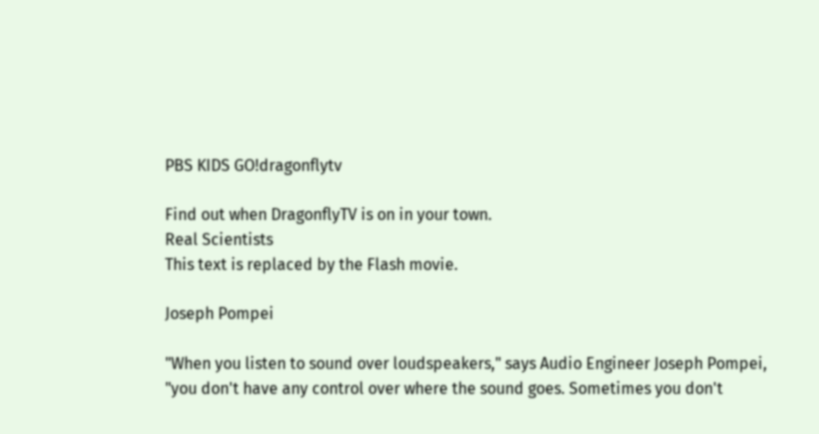PBS KIDS GO!dragonflytv

Find out when DragonflyTV is on in your town.
Real Scientists
This text is replaced by the Flash movie.

Joseph Pompei

"When you listen to sound over loudspeakers," says Audio Engineer Joseph Pompei, "you don't have any control over where the sound goes. Sometimes you don't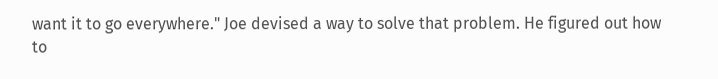want it to go everywhere." Joe devised a way to solve that problem. He figured out how to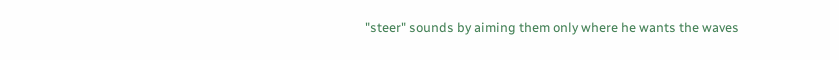"steer" sounds by aiming them only where he wants the waves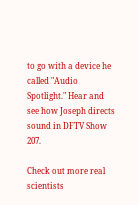to go with a device he called "Audio Spotlight." Hear and see how Joseph directs sound in DFTV Show 207.

Check out more real scientists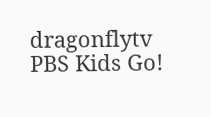dragonflytv PBS Kids Go!